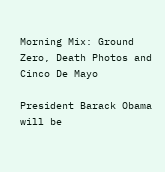Morning Mix: Ground Zero, Death Photos and Cinco De Mayo

President Barack Obama will be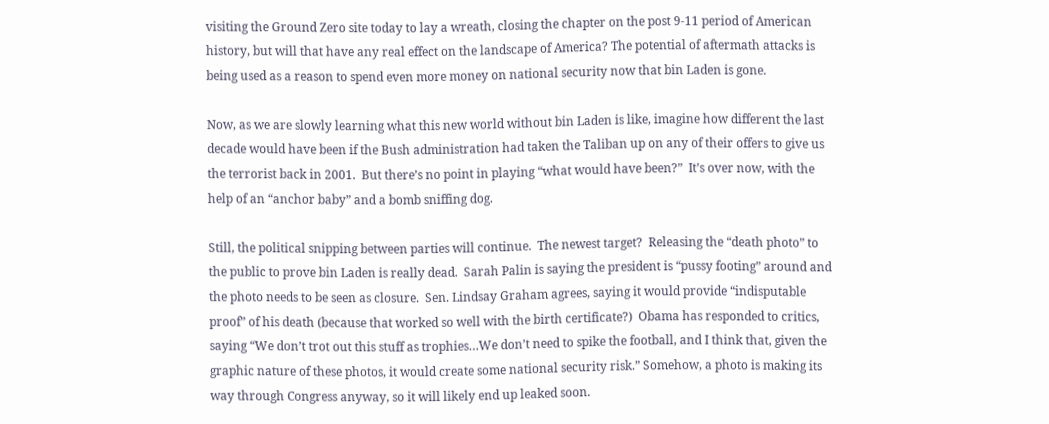visiting the Ground Zero site today to lay a wreath, closing the chapter on the post 9-11 period of American history, but will that have any real effect on the landscape of America? The potential of aftermath attacks is being used as a reason to spend even more money on national security now that bin Laden is gone.

Now, as we are slowly learning what this new world without bin Laden is like, imagine how different the last decade would have been if the Bush administration had taken the Taliban up on any of their offers to give us the terrorist back in 2001.  But there’s no point in playing “what would have been?”  It’s over now, with the help of an “anchor baby” and a bomb sniffing dog.

Still, the political snipping between parties will continue.  The newest target?  Releasing the “death photo” to the public to prove bin Laden is really dead.  Sarah Palin is saying the president is “pussy footing” around and the photo needs to be seen as closure.  Sen. Lindsay Graham agrees, saying it would provide “indisputable proof” of his death (because that worked so well with the birth certificate?)  Obama has responded to critics, saying “We don’t trot out this stuff as trophies…We don’t need to spike the football, and I think that, given the graphic nature of these photos, it would create some national security risk.” Somehow, a photo is making its way through Congress anyway, so it will likely end up leaked soon.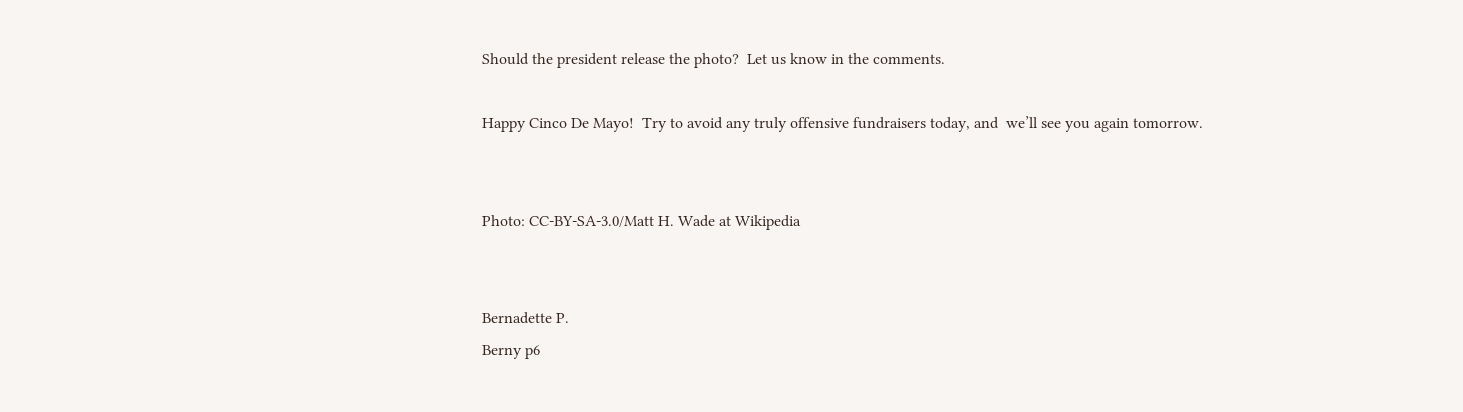Should the president release the photo?  Let us know in the comments.

Happy Cinco De Mayo!  Try to avoid any truly offensive fundraisers today, and  we’ll see you again tomorrow.


Photo: CC-BY-SA-3.0/Matt H. Wade at Wikipedia


Bernadette P.
Berny p6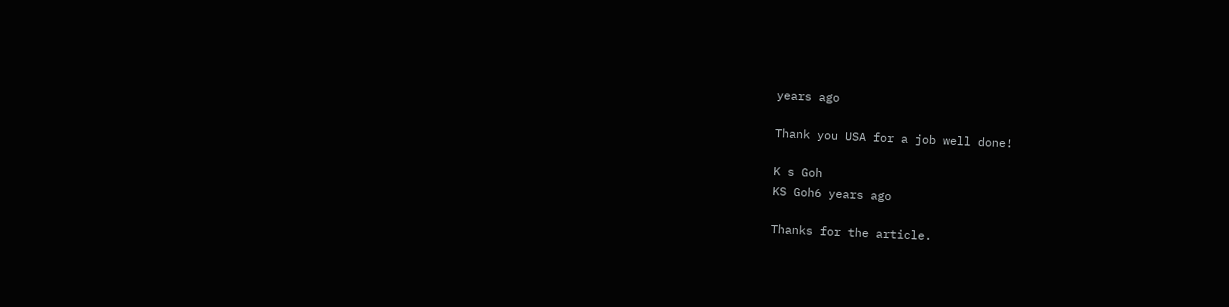years ago

Thank you USA for a job well done!

K s Goh
KS Goh6 years ago

Thanks for the article.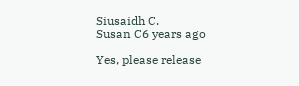Siusaidh C.
Susan C6 years ago

Yes, please release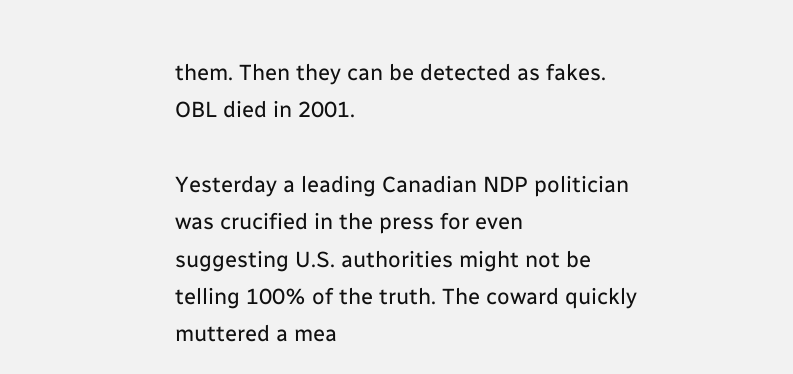them. Then they can be detected as fakes. OBL died in 2001.

Yesterday a leading Canadian NDP politician was crucified in the press for even suggesting U.S. authorities might not be telling 100% of the truth. The coward quickly muttered a mea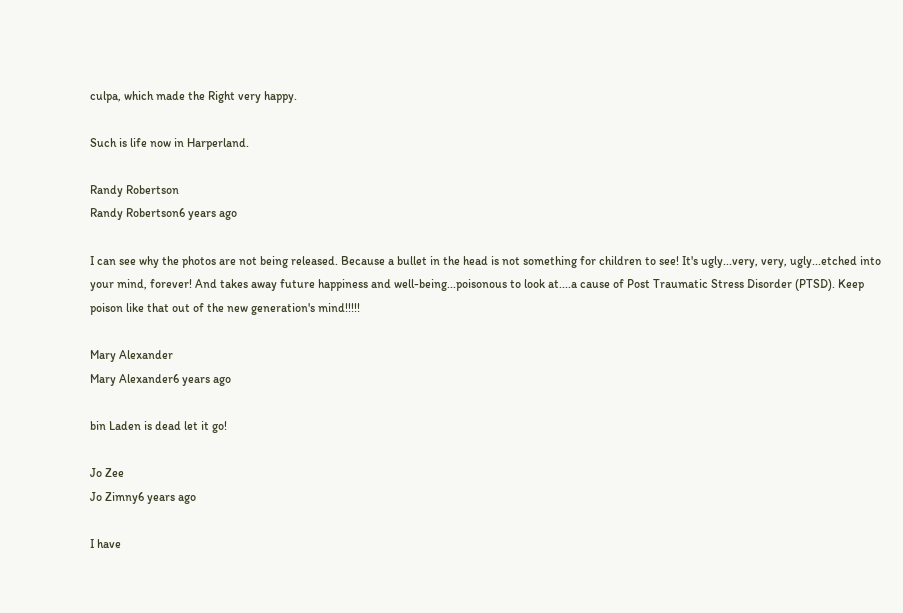culpa, which made the Right very happy.

Such is life now in Harperland.

Randy Robertson
Randy Robertson6 years ago

I can see why the photos are not being released. Because a bullet in the head is not something for children to see! It's ugly...very, very, ugly...etched into your mind, forever! And takes away future happiness and well-being...poisonous to look at....a cause of Post Traumatic Stress Disorder (PTSD). Keep poison like that out of the new generation's mind!!!!!

Mary Alexander
Mary Alexander6 years ago

bin Laden is dead let it go!

Jo Zee
Jo Zimny6 years ago

I have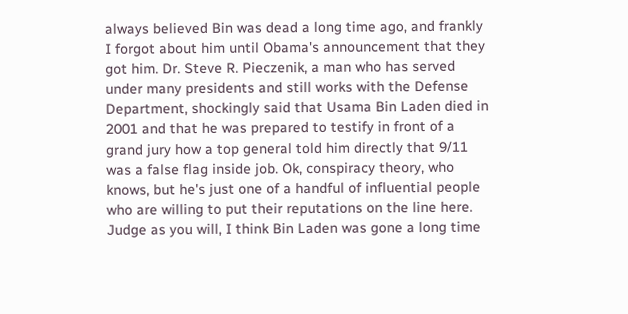always believed Bin was dead a long time ago, and frankly I forgot about him until Obama's announcement that they got him. Dr. Steve R. Pieczenik, a man who has served under many presidents and still works with the Defense Department, shockingly said that Usama Bin Laden died in 2001 and that he was prepared to testify in front of a grand jury how a top general told him directly that 9/11 was a false flag inside job. Ok, conspiracy theory, who knows, but he's just one of a handful of influential people who are willing to put their reputations on the line here. Judge as you will, I think Bin Laden was gone a long time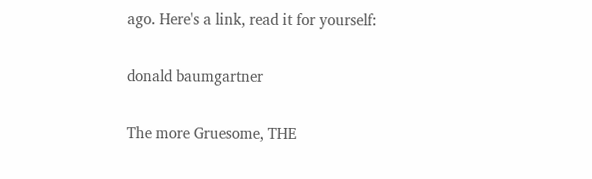ago. Here's a link, read it for yourself:

donald baumgartner

The more Gruesome, THE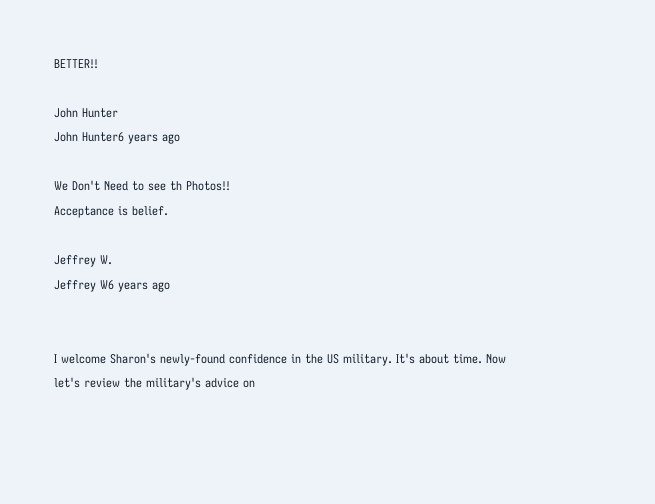BETTER!!

John Hunter
John Hunter6 years ago

We Don't Need to see th Photos!!
Acceptance is belief.

Jeffrey W.
Jeffrey W6 years ago


I welcome Sharon's newly-found confidence in the US military. It's about time. Now let's review the military's advice on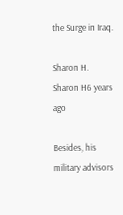the Surge in Iraq.

Sharon H.
Sharon H6 years ago

Besides, his military advisors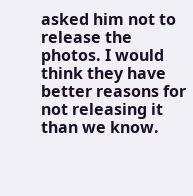asked him not to release the photos. I would think they have better reasons for not releasing it than we know.